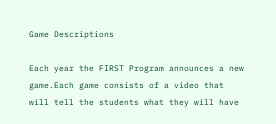Game Descriptions

Each year the FIRST Program announces a new game.Each game consists of a video that will tell the students what they will have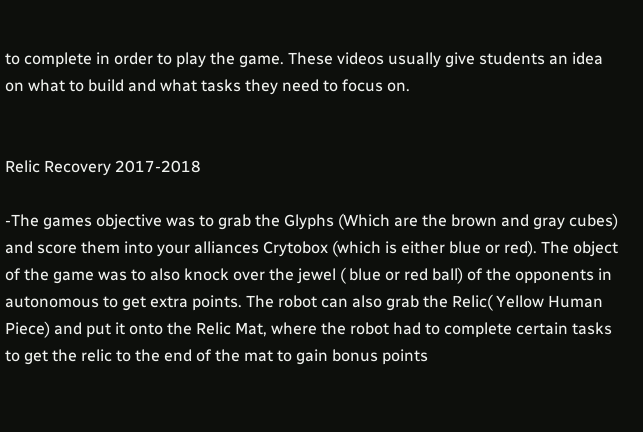to complete in order to play the game. These videos usually give students an idea on what to build and what tasks they need to focus on.


Relic Recovery 2017-2018

-The games objective was to grab the Glyphs (Which are the brown and gray cubes) and score them into your alliances Crytobox (which is either blue or red). The object of the game was to also knock over the jewel ( blue or red ball) of the opponents in autonomous to get extra points. The robot can also grab the Relic( Yellow Human Piece) and put it onto the Relic Mat, where the robot had to complete certain tasks to get the relic to the end of the mat to gain bonus points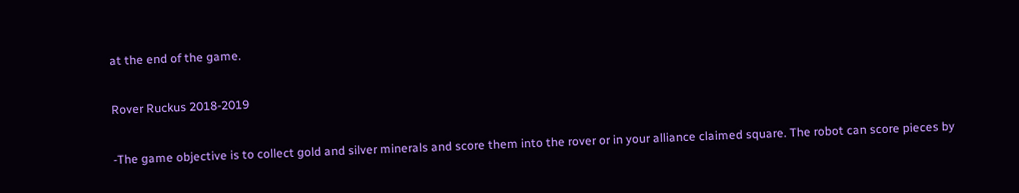at the end of the game.

Rover Ruckus 2018-2019

-The game objective is to collect gold and silver minerals and score them into the rover or in your alliance claimed square. The robot can score pieces by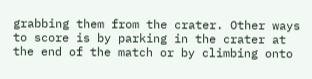grabbing them from the crater. Other ways to score is by parking in the crater at the end of the match or by climbing onto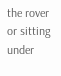the rover or sitting under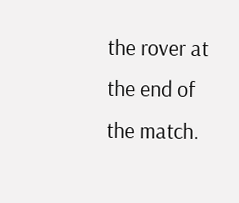the rover at the end of the match.